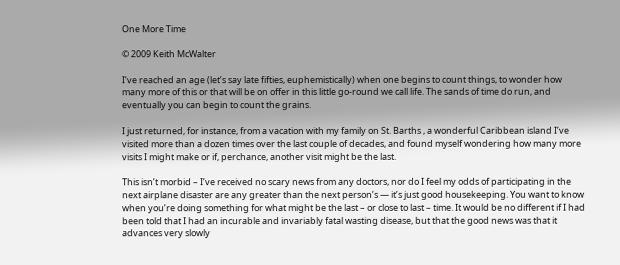One More Time

© 2009 Keith McWalter

I’ve reached an age (let’s say late fifties, euphemistically) when one begins to count things, to wonder how many more of this or that will be on offer in this little go-round we call life. The sands of time do run, and eventually you can begin to count the grains.

I just returned, for instance, from a vacation with my family on St. Barths , a wonderful Caribbean island I’ve visited more than a dozen times over the last couple of decades, and found myself wondering how many more visits I might make or if, perchance, another visit might be the last.

This isn’t morbid – I’ve received no scary news from any doctors, nor do I feel my odds of participating in the next airplane disaster are any greater than the next person’s — it’s just good housekeeping. You want to know when you’re doing something for what might be the last – or close to last – time. It would be no different if I had been told that I had an incurable and invariably fatal wasting disease, but that the good news was that it advances very slowly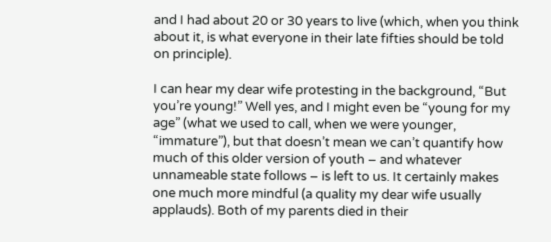and I had about 20 or 30 years to live (which, when you think about it, is what everyone in their late fifties should be told on principle).

I can hear my dear wife protesting in the background, “But you’re young!” Well yes, and I might even be “young for my age” (what we used to call, when we were younger, “immature”), but that doesn’t mean we can’t quantify how much of this older version of youth – and whatever unnameable state follows – is left to us. It certainly makes one much more mindful (a quality my dear wife usually applauds). Both of my parents died in their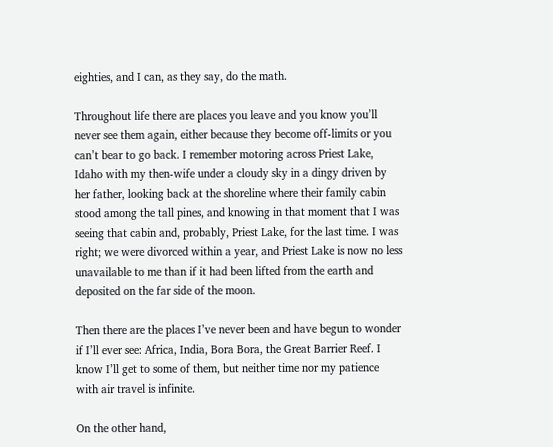eighties, and I can, as they say, do the math.

Throughout life there are places you leave and you know you’ll never see them again, either because they become off-limits or you can’t bear to go back. I remember motoring across Priest Lake, Idaho with my then-wife under a cloudy sky in a dingy driven by her father, looking back at the shoreline where their family cabin stood among the tall pines, and knowing in that moment that I was seeing that cabin and, probably, Priest Lake, for the last time. I was right; we were divorced within a year, and Priest Lake is now no less unavailable to me than if it had been lifted from the earth and deposited on the far side of the moon.

Then there are the places I’ve never been and have begun to wonder if I’ll ever see: Africa, India, Bora Bora, the Great Barrier Reef. I know I’ll get to some of them, but neither time nor my patience with air travel is infinite.

On the other hand,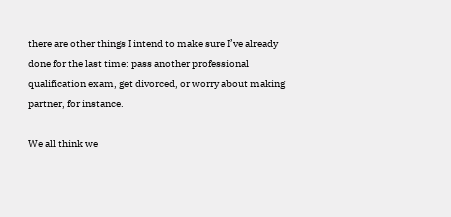there are other things I intend to make sure I’ve already done for the last time: pass another professional qualification exam, get divorced, or worry about making partner, for instance.

We all think we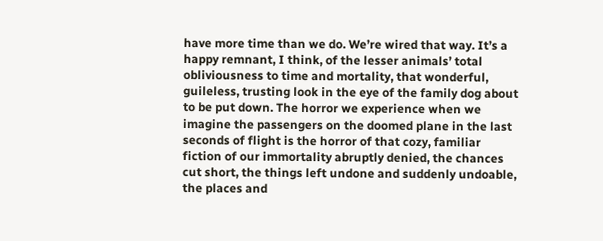have more time than we do. We’re wired that way. It’s a happy remnant, I think, of the lesser animals’ total obliviousness to time and mortality, that wonderful, guileless, trusting look in the eye of the family dog about to be put down. The horror we experience when we imagine the passengers on the doomed plane in the last seconds of flight is the horror of that cozy, familiar fiction of our immortality abruptly denied, the chances cut short, the things left undone and suddenly undoable, the places and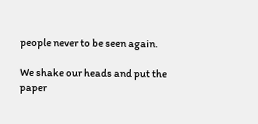people never to be seen again.

We shake our heads and put the paper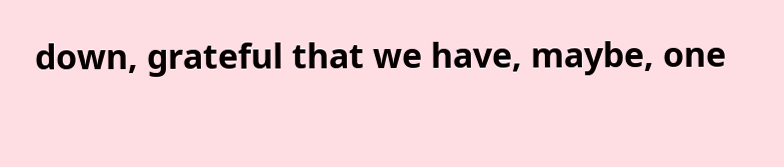down, grateful that we have, maybe, one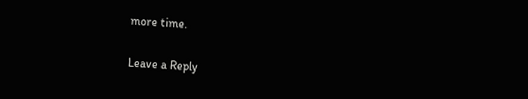more time.


Leave a Reply